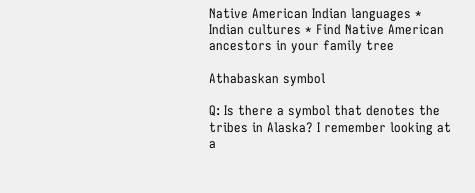Native American Indian languages * Indian cultures * Find Native American ancestors in your family tree

Athabaskan symbol

Q: Is there a symbol that denotes the tribes in Alaska? I remember looking at a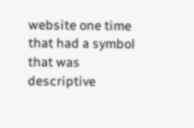website one time that had a symbol that was descriptive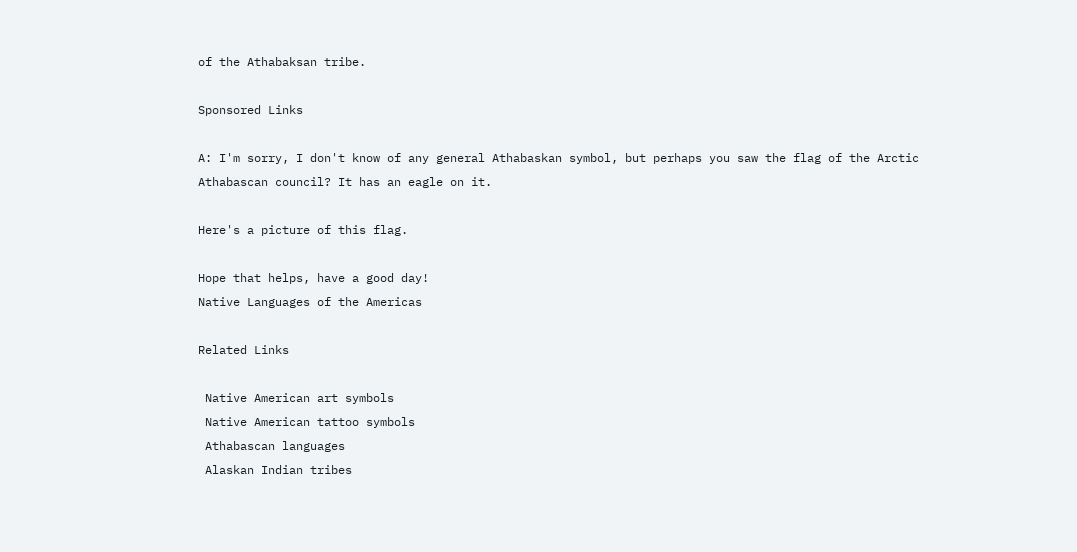of the Athabaksan tribe.

Sponsored Links

A: I'm sorry, I don't know of any general Athabaskan symbol, but perhaps you saw the flag of the Arctic Athabascan council? It has an eagle on it.

Here's a picture of this flag.

Hope that helps, have a good day!
Native Languages of the Americas

Related Links

 Native American art symbols
 Native American tattoo symbols
 Athabascan languages
 Alaskan Indian tribes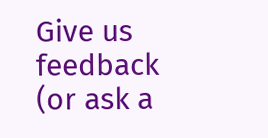Give us feedback (or ask a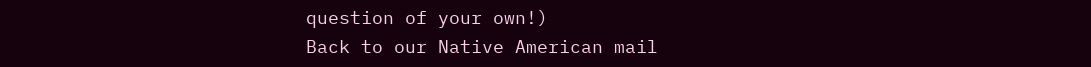question of your own!)
Back to our Native American mail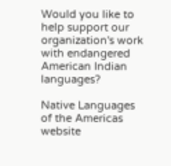Would you like to help support our organization's work with endangered American Indian languages?

Native Languages of the Americas website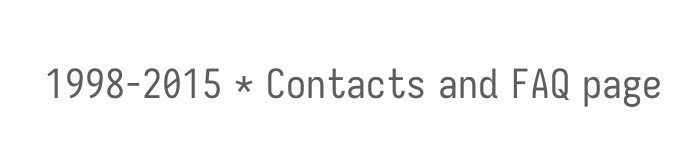1998-2015 * Contacts and FAQ page